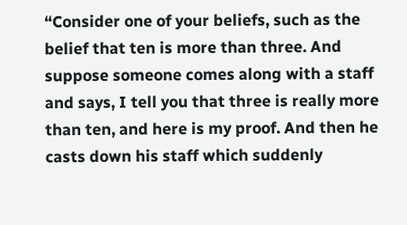“Consider one of your beliefs, such as the belief that ten is more than three. And suppose someone comes along with a staff and says, I tell you that three is really more than ten, and here is my proof. And then he casts down his staff which suddenly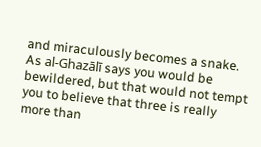and miraculously becomes a snake. As al-Ghazālī says you would be bewildered, but that would not tempt you to believe that three is really more than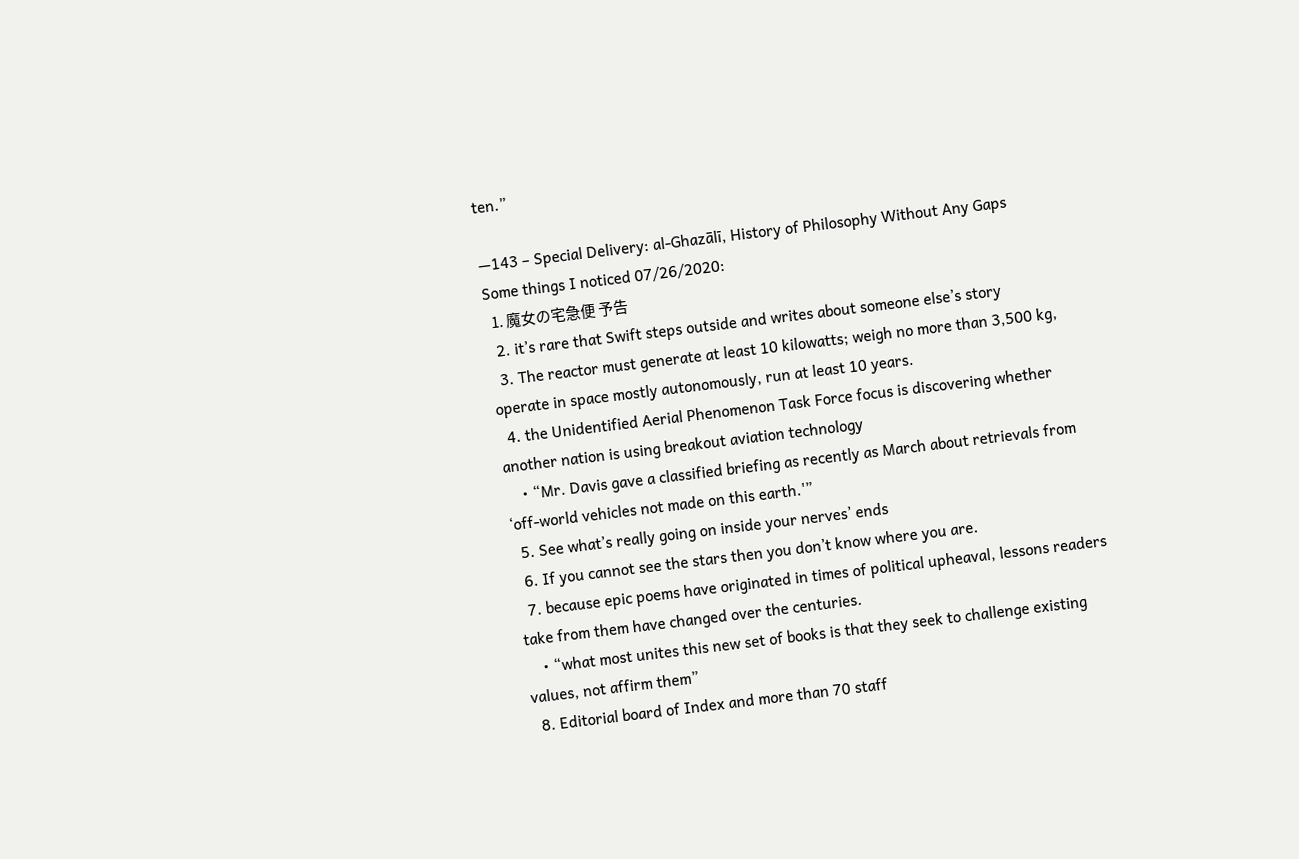ten.”

—143 – Special Delivery: al-Ghazālī, History of Philosophy Without Any Gaps
Some things I noticed 07/26/2020:
  1. 魔女の宅急便 予告
  2. it’s rare that Swift steps outside and writes about someone else’s story
  3. The reactor must generate at least 10 kilowatts; weigh no more than 3,500 kg, operate in space mostly autonomously, run at least 10 years.
  4. the Unidentified Aerial Phenomenon Task Force focus is discovering whether another nation is using breakout aviation technology
    • “Mr. Davis gave a classified briefing as recently as March about retrievals from ‘off-world vehicles not made on this earth.'”
  5. See what’s really going on inside your nerves’ ends
  6. If you cannot see the stars then you don’t know where you are.
  7. because epic poems have originated in times of political upheaval, lessons readers take from them have changed over the centuries.
    • “what most unites this new set of books is that they seek to challenge existing values, not affirm them”
  8. Editorial board of Index and more than 70 staff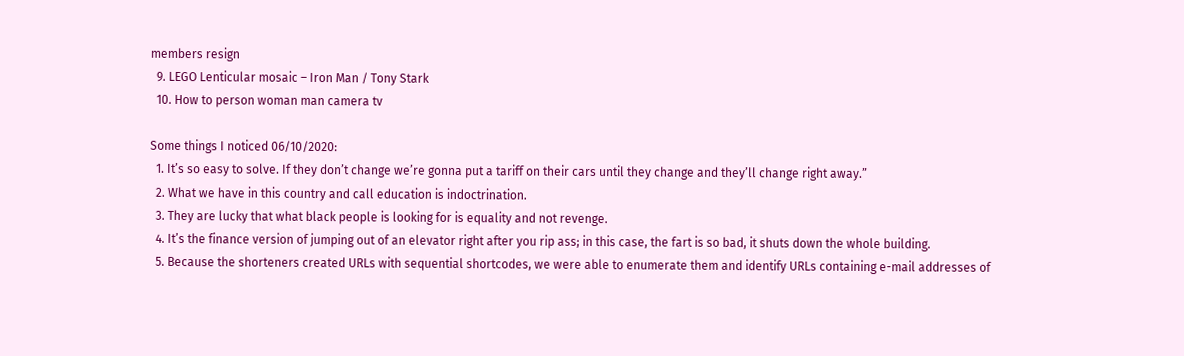members resign
  9. LEGO Lenticular mosaic – Iron Man / Tony Stark
  10. How to person woman man camera tv

Some things I noticed 06/10/2020:
  1. It’s so easy to solve. If they don’t change we’re gonna put a tariff on their cars until they change and they’ll change right away.”
  2. What we have in this country and call education is indoctrination.
  3. They are lucky that what black people is looking for is equality and not revenge.
  4. It’s the finance version of jumping out of an elevator right after you rip ass; in this case, the fart is so bad, it shuts down the whole building.
  5. Because the shorteners created URLs with sequential shortcodes, we were able to enumerate them and identify URLs containing e-mail addresses of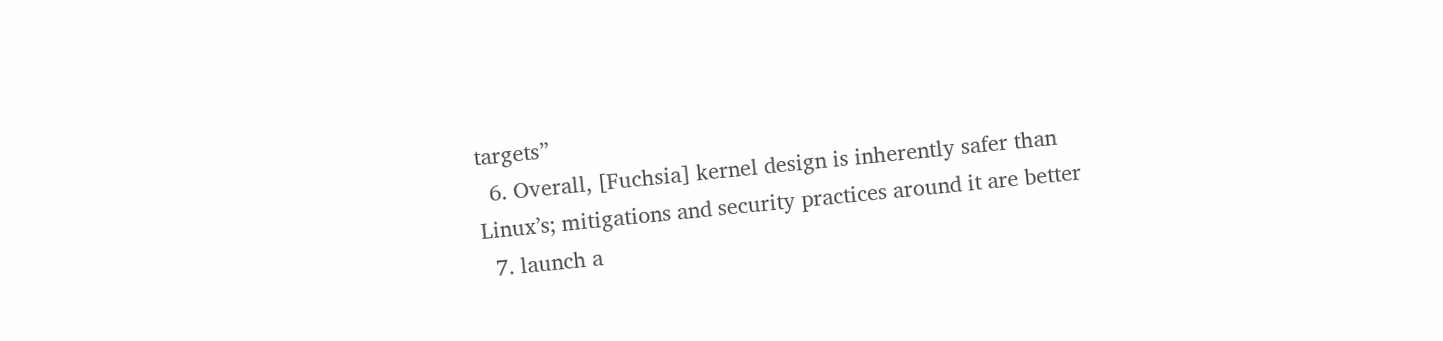targets”
  6. Overall, [Fuchsia] kernel design is inherently safer than Linux’s; mitigations and security practices around it are better
  7. launch a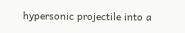hypersonic projectile into a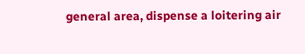general area, dispense a loitering air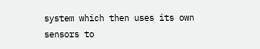system which then uses its own sensors to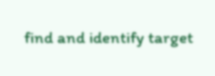find and identify target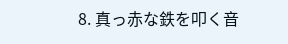8. 真っ赤な鉄を叩く音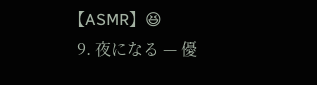【ASMR】😆
  9. 夜になる — 優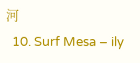河
  10. Surf Mesa – ily